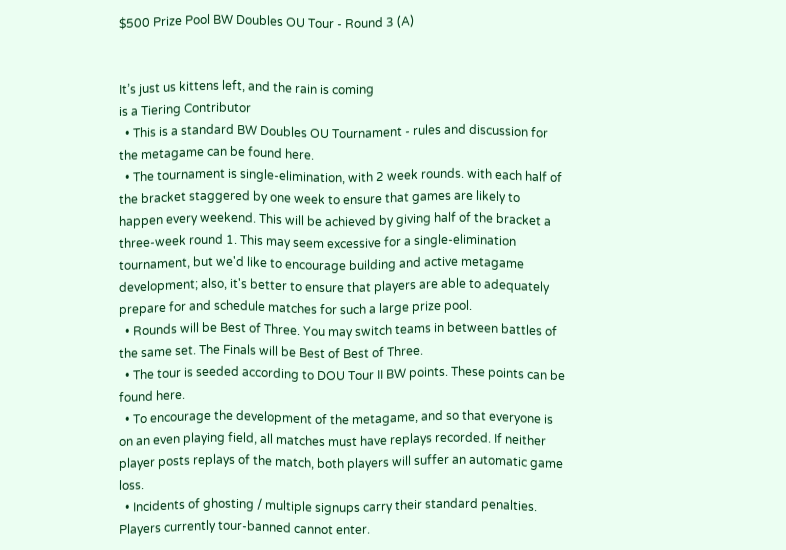$500 Prize Pool BW Doubles OU Tour - Round 3 (A)


It’s just us kittens left, and the rain is coming
is a Tiering Contributor
  • This is a standard BW Doubles OU Tournament - rules and discussion for the metagame can be found here.
  • The tournament is single-elimination, with 2 week rounds. with each half of the bracket staggered by one week to ensure that games are likely to happen every weekend. This will be achieved by giving half of the bracket a three-week round 1. This may seem excessive for a single-elimination tournament, but we'd like to encourage building and active metagame development; also, it's better to ensure that players are able to adequately prepare for and schedule matches for such a large prize pool.
  • Rounds will be Best of Three. You may switch teams in between battles of the same set. The Finals will be Best of Best of Three.
  • The tour is seeded according to DOU Tour II BW points. These points can be found here.
  • To encourage the development of the metagame, and so that everyone is on an even playing field, all matches must have replays recorded. If neither player posts replays of the match, both players will suffer an automatic game loss.
  • Incidents of ghosting / multiple signups carry their standard penalties. Players currently tour-banned cannot enter.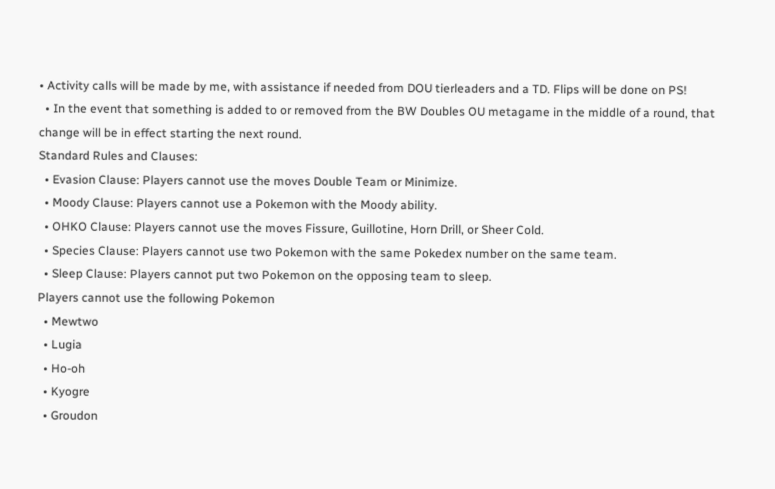• Activity calls will be made by me, with assistance if needed from DOU tierleaders and a TD. Flips will be done on PS!
  • In the event that something is added to or removed from the BW Doubles OU metagame in the middle of a round, that change will be in effect starting the next round.
Standard Rules and Clauses:
  • Evasion Clause: Players cannot use the moves Double Team or Minimize.
  • Moody Clause: Players cannot use a Pokemon with the Moody ability.
  • OHKO Clause: Players cannot use the moves Fissure, Guillotine, Horn Drill, or Sheer Cold.
  • Species Clause: Players cannot use two Pokemon with the same Pokedex number on the same team.
  • Sleep Clause: Players cannot put two Pokemon on the opposing team to sleep.
Players cannot use the following Pokemon
  • Mewtwo
  • Lugia
  • Ho-oh
  • Kyogre
  • Groudon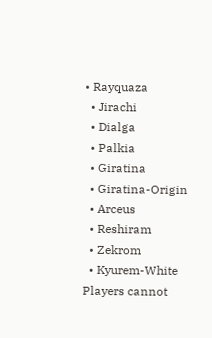• Rayquaza
  • Jirachi
  • Dialga
  • Palkia
  • Giratina
  • Giratina-Origin
  • Arceus
  • Reshiram
  • Zekrom
  • Kyurem-White
Players cannot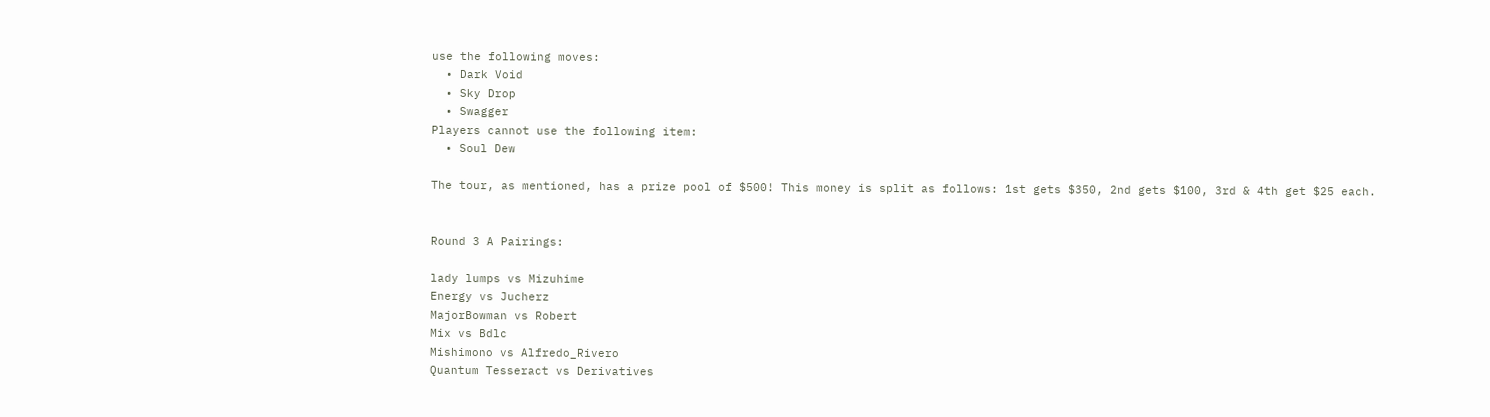use the following moves:
  • Dark Void
  • Sky Drop
  • Swagger
Players cannot use the following item:
  • Soul Dew

The tour, as mentioned, has a prize pool of $500! This money is split as follows: 1st gets $350, 2nd gets $100, 3rd & 4th get $25 each.


Round 3 A Pairings:

lady lumps vs Mizuhime
Energy vs Jucherz
MajorBowman vs Robert
Mix vs Bdlc
Mishimono vs Alfredo_Rivero
Quantum Tesseract vs Derivatives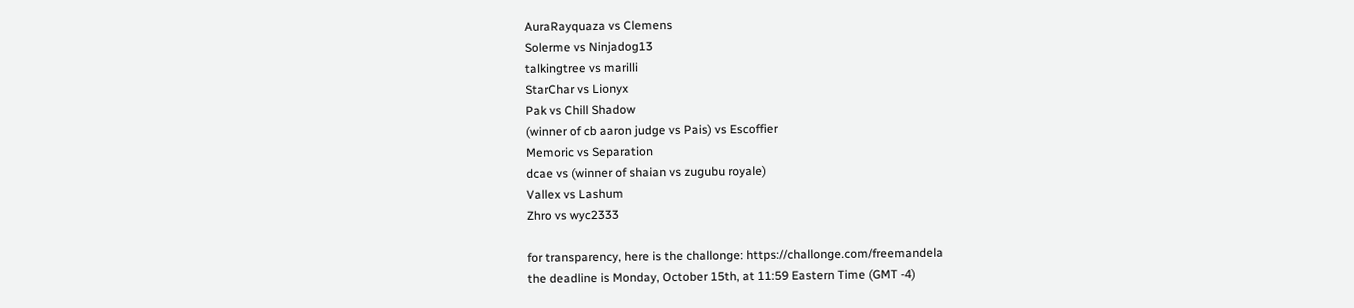AuraRayquaza vs Clemens
Solerme vs Ninjadog13
talkingtree vs marilli
StarChar vs Lionyx
Pak vs Chill Shadow
(winner of cb aaron judge vs Pais) vs Escoffier
Memoric vs Separation
dcae vs (winner of shaian vs zugubu royale)
Vallex vs Lashum
Zhro vs wyc2333

for transparency, here is the challonge: https://challonge.com/freemandela
the deadline is Monday, October 15th, at 11:59 Eastern Time (GMT -4)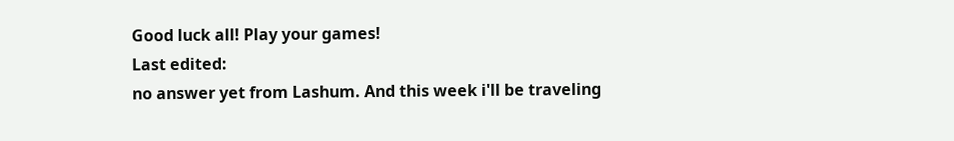Good luck all! Play your games!
Last edited:
no answer yet from Lashum. And this week i'll be traveling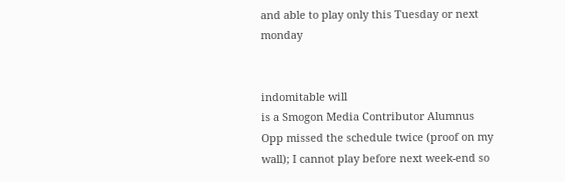and able to play only this Tuesday or next monday


indomitable will
is a Smogon Media Contributor Alumnus
Opp missed the schedule twice (proof on my wall); I cannot play before next week-end so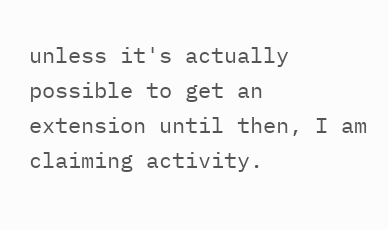unless it's actually possible to get an extension until then, I am claiming activity.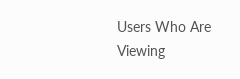Users Who Are Viewing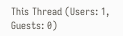This Thread (Users: 1, Guests: 0)